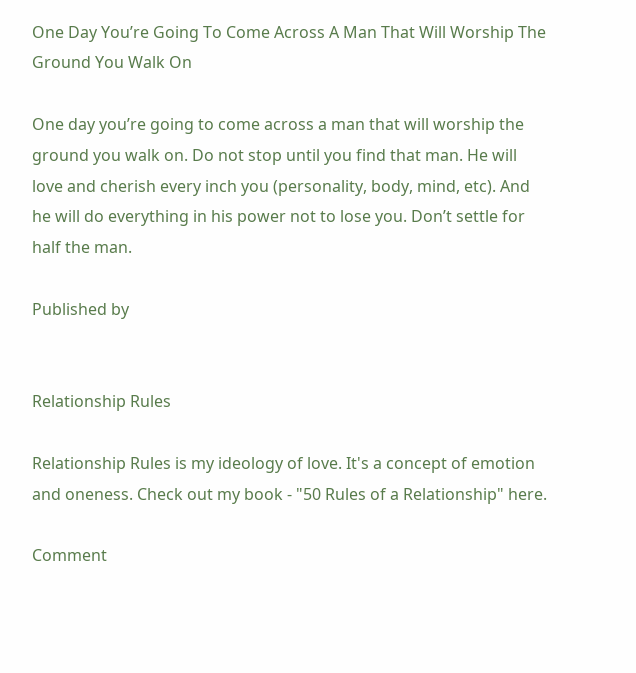One Day You’re Going To Come Across A Man That Will Worship The Ground You Walk On

One day you’re going to come across a man that will worship the ground you walk on. Do not stop until you find that man. He will love and cherish every inch you (personality, body, mind, etc). And he will do everything in his power not to lose you. Don’t settle for half the man.

Published by


Relationship Rules

Relationship Rules is my ideology of love. It's a concept of emotion and oneness. Check out my book - "50 Rules of a Relationship" here.

Comment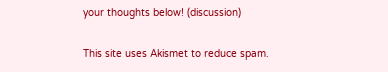your thoughts below! (discussion)

This site uses Akismet to reduce spam.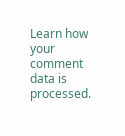Learn how your comment data is processed.